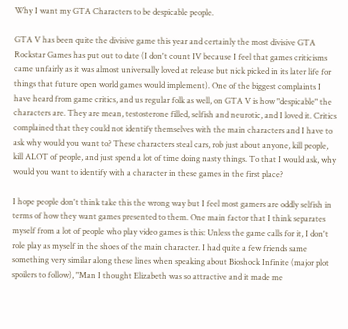Why I want my GTA Characters to be despicable people.

GTA V has been quite the divisive game this year and certainly the most divisive GTA Rockstar Games has put out to date (I don't count IV because I feel that games criticisms came unfairly as it was almost universally loved at release but nick picked in its later life for things that future open world games would implement). One of the biggest complaints I have heard from game critics, and us regular folk as well, on GTA V is how "despicable" the characters are. They are mean, testosterone filled, selfish and neurotic, and I loved it. Critics complained that they could not identify themselves with the main characters and I have to ask why would you want to? These characters steal cars, rob just about anyone, kill people, kill ALOT of people, and just spend a lot of time doing nasty things. To that I would ask, why would you want to identify with a character in these games in the first place?

I hope people don't think take this the wrong way but I feel most gamers are oddly selfish in terms of how they want games presented to them. One main factor that I think separates myself from a lot of people who play video games is this: Unless the game calls for it, I don't role play as myself in the shoes of the main character. I had quite a few friends same something very similar along these lines when speaking about Bioshock Infinite (major plot spoilers to follow), "Man I thought Elizabeth was so attractive and it made me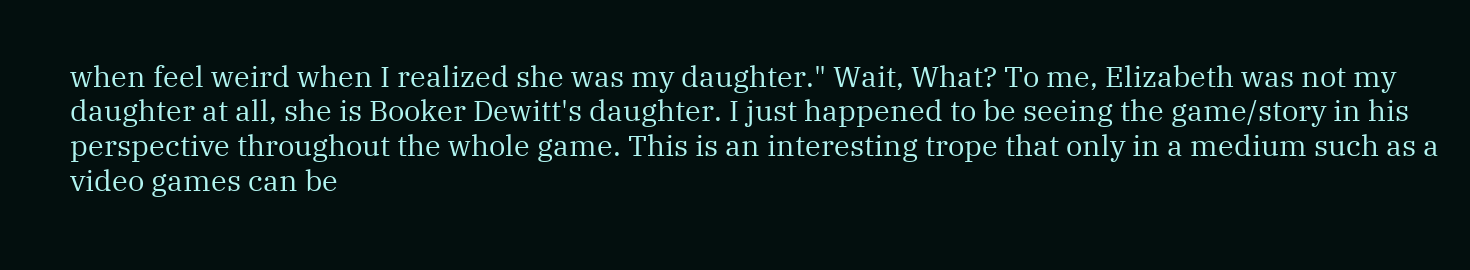when feel weird when I realized she was my daughter." Wait, What? To me, Elizabeth was not my daughter at all, she is Booker Dewitt's daughter. I just happened to be seeing the game/story in his perspective throughout the whole game. This is an interesting trope that only in a medium such as a video games can be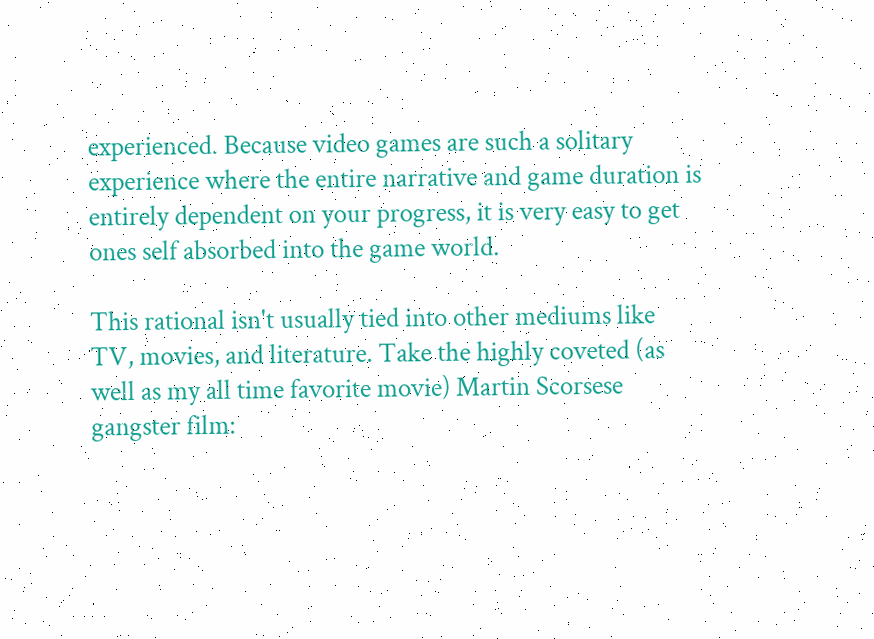experienced. Because video games are such a solitary experience where the entire narrative and game duration is entirely dependent on your progress, it is very easy to get ones self absorbed into the game world.

This rational isn't usually tied into other mediums like TV, movies, and literature. Take the highly coveted (as well as my all time favorite movie) Martin Scorsese gangster film: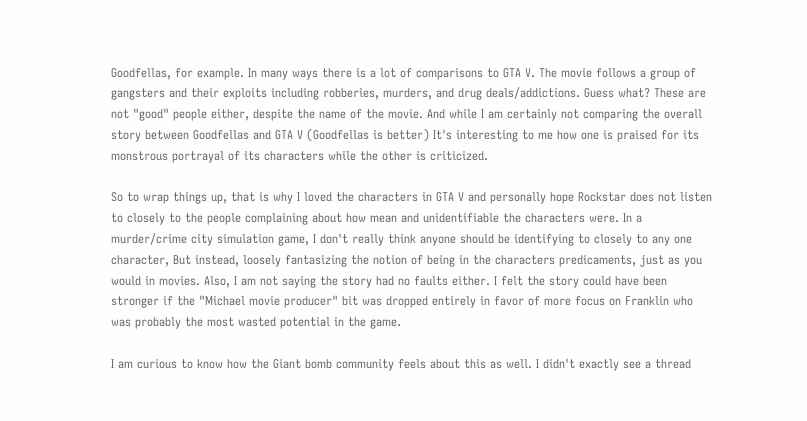Goodfellas, for example. In many ways there is a lot of comparisons to GTA V. The movie follows a group of gangsters and their exploits including robberies, murders, and drug deals/addictions. Guess what? These are not "good" people either, despite the name of the movie. And while I am certainly not comparing the overall story between Goodfellas and GTA V (Goodfellas is better) It's interesting to me how one is praised for its monstrous portrayal of its characters while the other is criticized.

So to wrap things up, that is why I loved the characters in GTA V and personally hope Rockstar does not listen to closely to the people complaining about how mean and unidentifiable the characters were. In a murder/crime city simulation game, I don't really think anyone should be identifying to closely to any one character, But instead, loosely fantasizing the notion of being in the characters predicaments, just as you would in movies. Also, I am not saying the story had no faults either. I felt the story could have been stronger if the "Michael movie producer" bit was dropped entirely in favor of more focus on Franklin who was probably the most wasted potential in the game.

I am curious to know how the Giant bomb community feels about this as well. I didn't exactly see a thread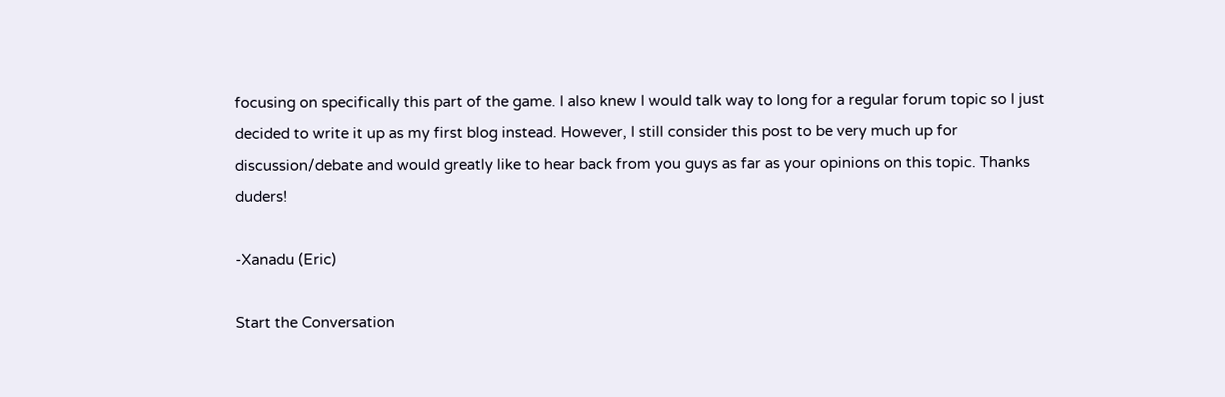focusing on specifically this part of the game. I also knew I would talk way to long for a regular forum topic so I just decided to write it up as my first blog instead. However, I still consider this post to be very much up for discussion/debate and would greatly like to hear back from you guys as far as your opinions on this topic. Thanks duders!

-Xanadu (Eric)

Start the Conversation